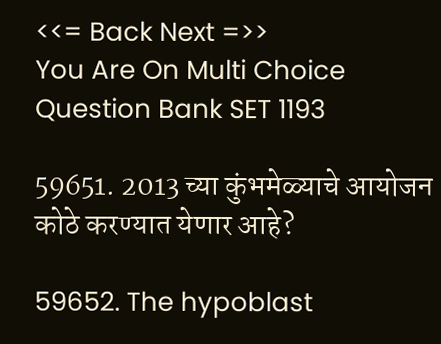<<= Back Next =>>
You Are On Multi Choice Question Bank SET 1193

59651. 2013 च्या कुंभमेळ्याचे आयोजन कोठे करण्यात येणार आहे?

59652. The hypoblast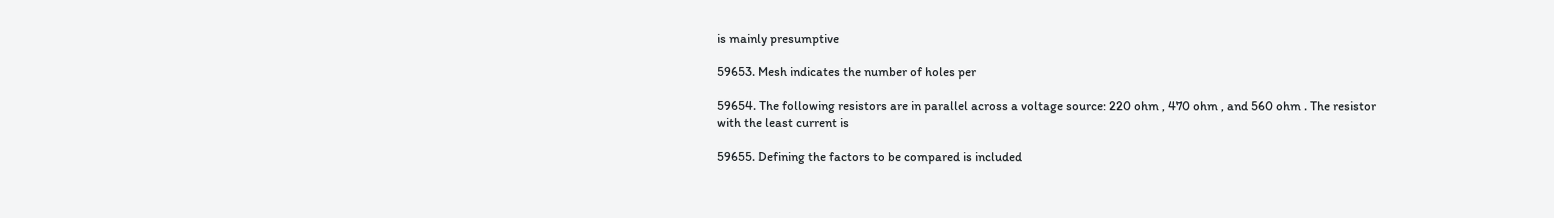is mainly presumptive

59653. Mesh indicates the number of holes per

59654. The following resistors are in parallel across a voltage source: 220 ohm , 470 ohm , and 560 ohm . The resistor with the least current is

59655. Defining the factors to be compared is included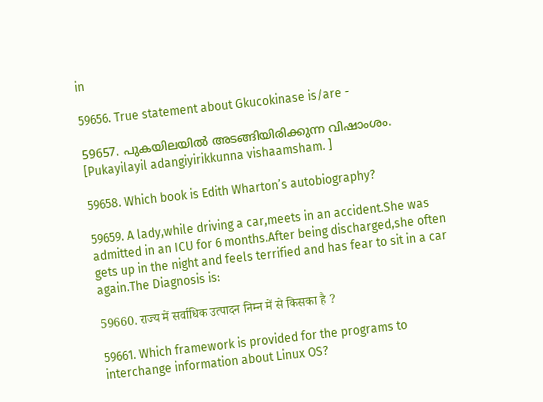in

59656. True statement about Gkucokinase is/are -

59657. പുകയിലയില്‍ അടങ്ങിയിരിക്കുന്ന വിഷാംശം. [Pukayilayil adangiyirikkunna vishaamsham. ]

59658. Which book is Edith Wharton’s autobiography?

59659. A lady,while driving a car,meets in an accident.She was admitted in an ICU for 6 months.After being discharged,she often gets up in the night and feels terrified and has fear to sit in a car again.The Diagnosis is:

59660. राज्य में सर्वाधिक उत्पादन निम्न में से किसका है ?

59661. Which framework is provided for the programs to interchange information about Linux OS?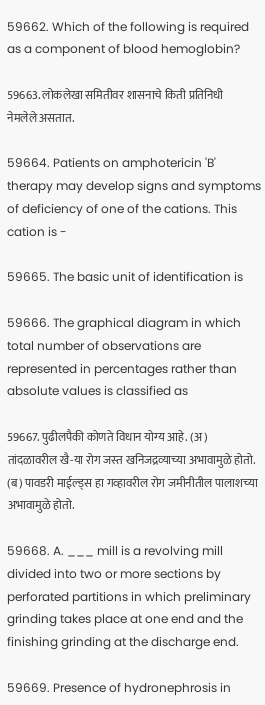59662. Which of the following is required as a component of blood hemoglobin?

59663. लोकलेखा समितीवर शासनाचे किती प्रतिनिधी नेमलेले असतात.

59664. Patients on amphotericin 'B' therapy may develop signs and symptoms of deficiency of one of the cations. This cation is -

59665. The basic unit of identification is

59666. The graphical diagram in which total number of observations are represented in percentages rather than absolute values is classified as

59667. पुढीलपैकी कोणते विधान योग्‍य आहे. (अ) तांदळावरील खै-या रोग जस्‍त खनिजद्रव्‍याच्‍या अभावामुळे होतो. (ब) पावडरी माईल्‍ड्स हा गव्‍हावरील रोग जमीनीतील पालाशच्‍या अभावामुळे होतो.

59668. A. ___ mill is a revolving mill divided into two or more sections by perforated partitions in which preliminary grinding takes place at one end and the finishing grinding at the discharge end.

59669. Presence of hydronephrosis in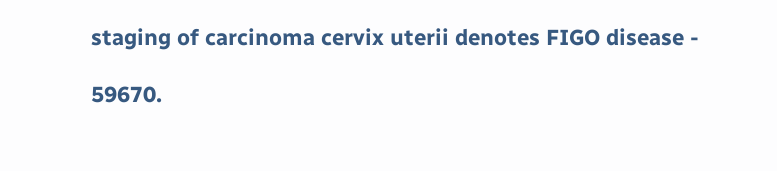staging of carcinoma cervix uterii denotes FIGO disease -

59670.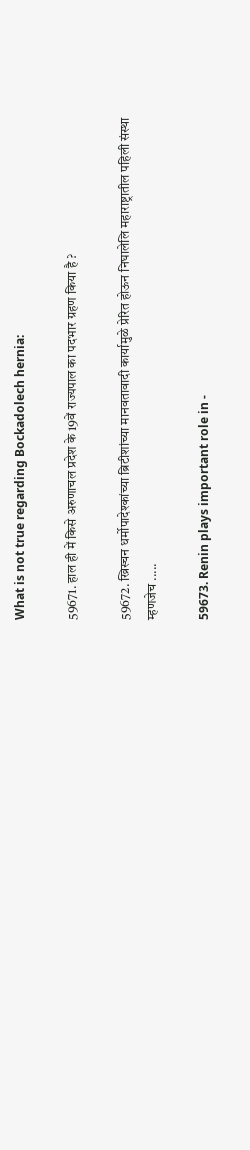What is not true regarding Bockadolech hernia:

59671. हाल ही में किसे अरुणाचल प्रदेश के 19वें राज्यपाल का पदभार ग्रहण किया है ?

59672. ख्रिस्चन धर्मोपादेश्कांच्या ब्रिटीशांच्या मानवतावादी कार्यामुळे प्रेरित होऊन निघालेलि महाराष्ट्रातील पहिली संस्था म्हणजेच .....

59673. Renin plays important role in -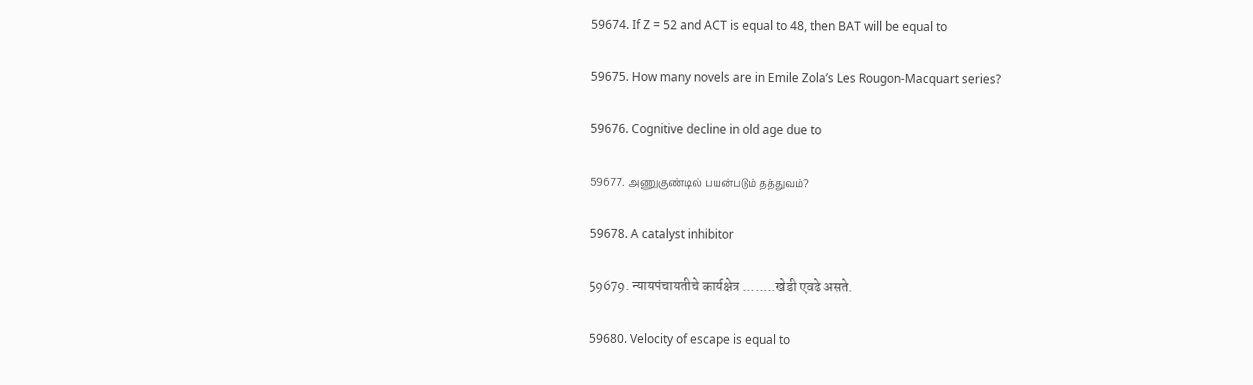59674. If Z = 52 and ACT is equal to 48, then BAT will be equal to

59675. How many novels are in Emile Zola’s Les Rougon-Macquart series?

59676. Cognitive decline in old age due to

59677. அணுகுண்டில் பயன்படும் தத்துவம்?

59678. A catalyst inhibitor

59679. न्यायपंचायतीचे कार्यक्षेत्र ........खेडी एवढे असते.

59680. Velocity of escape is equal to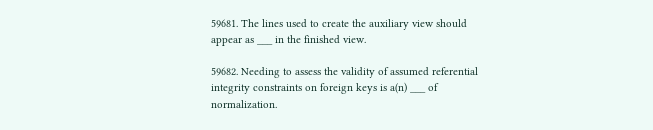59681. The lines used to create the auxiliary view should appear as ___ in the finished view.

59682. Needing to assess the validity of assumed referential integrity constraints on foreign keys is a(n) ___ of normalization.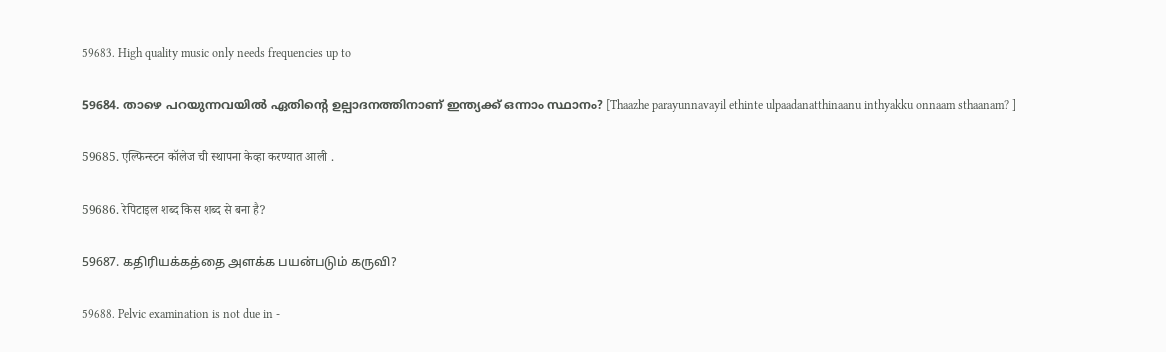59683. High quality music only needs frequencies up to

59684. താഴെ പറയുന്നവയില്‍ ഏതിന്റെ ഉല്പാദനത്തിനാണ് ഇന്ത്യക്ക് ഒന്നാം സ്ഥാനം? [Thaazhe parayunnavayil ethinte ulpaadanatthinaanu inthyakku onnaam sthaanam? ]

59685. एल्फिन्स्टन कॉलेज ची स्थापना केव्हा करण्यात आली .

59686. रेपिटाइल शब्द किस शब्द से बना है?

59687. கதிரியக்கத்தை அளக்க பயன்படும் கருவி?

59688. Pelvic examination is not due in -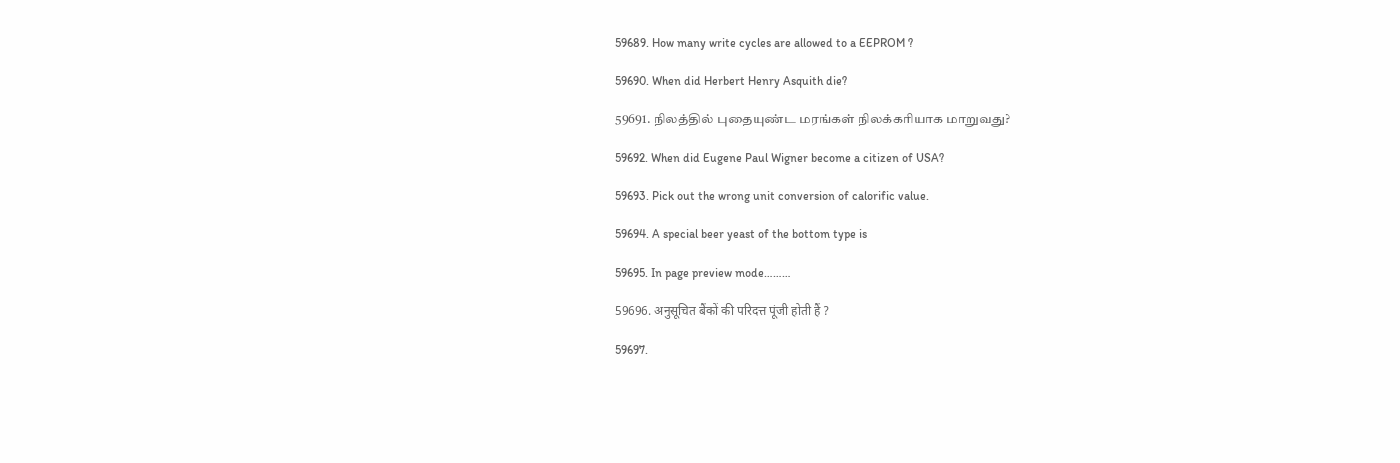59689. How many write cycles are allowed to a EEPROM ?

59690. When did Herbert Henry Asquith die?

59691. நிலத்தில் புதையுண்ட மரங்கள் நிலக்கரியாக மாறுவது?

59692. When did Eugene Paul Wigner become a citizen of USA?

59693. Pick out the wrong unit conversion of calorific value.

59694. A special beer yeast of the bottom type is

59695. In page preview mode………

59696. अनुसूचित बैंकों की परिदत्त पूंजी होती हैं ?

59697.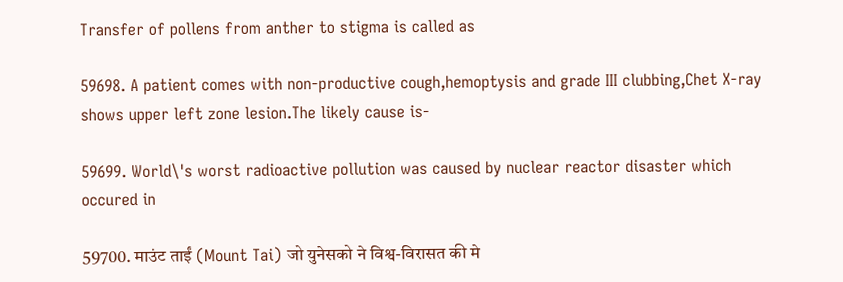Transfer of pollens from anther to stigma is called as

59698. A patient comes with non-productive cough,hemoptysis and grade III clubbing,Chet X-ray shows upper left zone lesion.The likely cause is-

59699. World\'s worst radioactive pollution was caused by nuclear reactor disaster which occured in

59700. माउंट ताईं (Mount Tai) जो युनेसको ने विश्व-विरासत की मे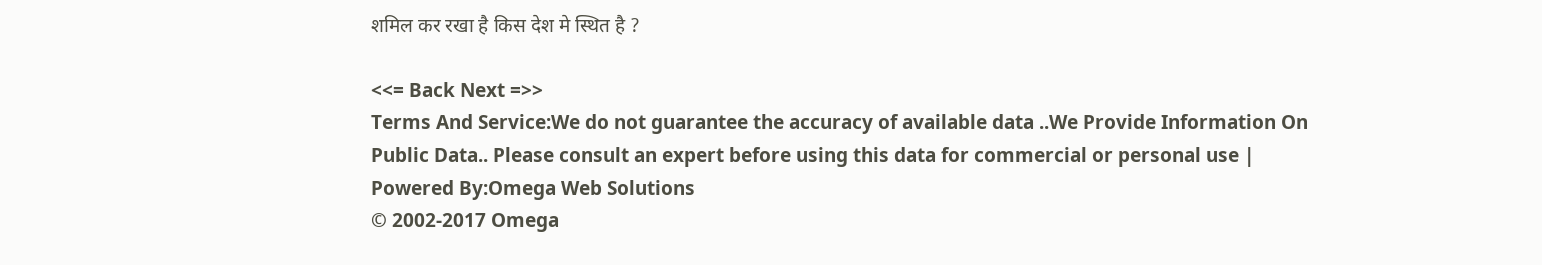शमिल कर रखा है किस देश मे स्थित है ?

<<= Back Next =>>
Terms And Service:We do not guarantee the accuracy of available data ..We Provide Information On Public Data.. Please consult an expert before using this data for commercial or personal use | Powered By:Omega Web Solutions
© 2002-2017 Omega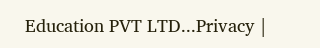Education PVT LTD...Privacy |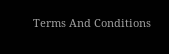Terms And Conditions